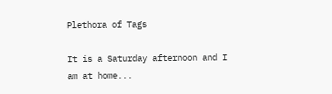Plethora of Tags

It is a Saturday afternoon and I am at home...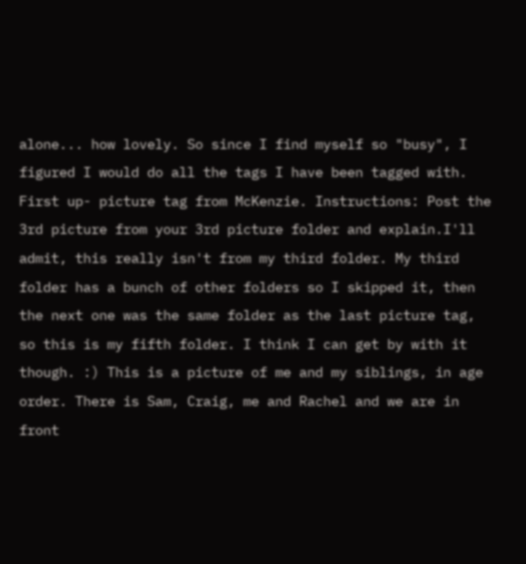alone... how lovely. So since I find myself so "busy", I figured I would do all the tags I have been tagged with.
First up- picture tag from McKenzie. Instructions: Post the 3rd picture from your 3rd picture folder and explain.I'll admit, this really isn't from my third folder. My third folder has a bunch of other folders so I skipped it, then the next one was the same folder as the last picture tag, so this is my fifth folder. I think I can get by with it though. :) This is a picture of me and my siblings, in age order. There is Sam, Craig, me and Rachel and we are in front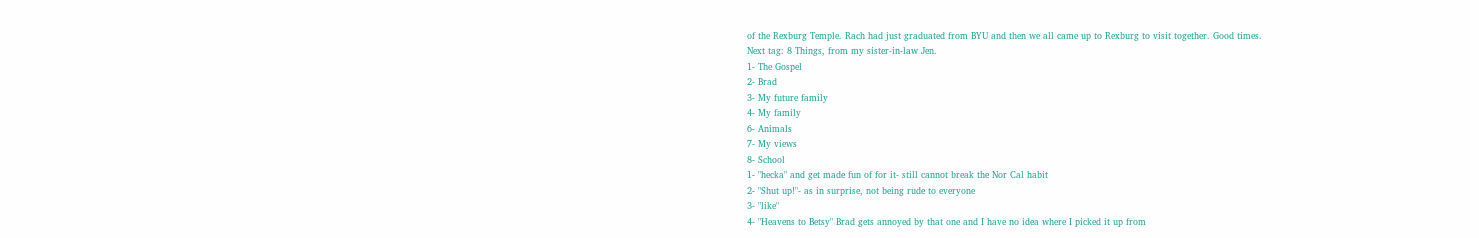of the Rexburg Temple. Rach had just graduated from BYU and then we all came up to Rexburg to visit together. Good times.
Next tag: 8 Things, from my sister-in-law Jen.
1- The Gospel
2- Brad
3- My future family
4- My family
6- Animals
7- My views
8- School
1- "hecka" and get made fun of for it- still cannot break the Nor Cal habit
2- "Shut up!"- as in surprise, not being rude to everyone
3- "like"
4- "Heavens to Betsy" Brad gets annoyed by that one and I have no idea where I picked it up from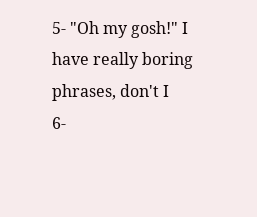5- "Oh my gosh!" I have really boring phrases, don't I
6-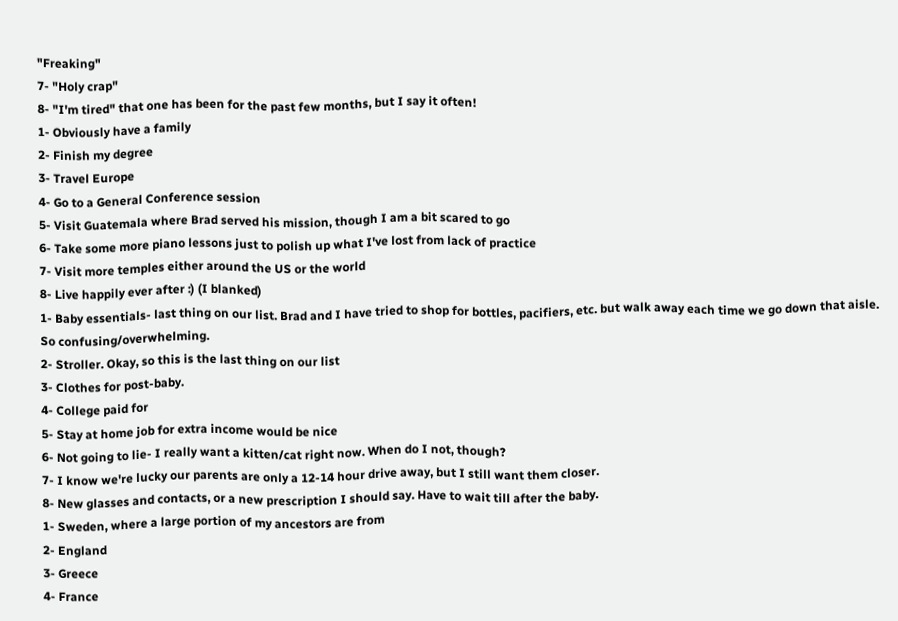"Freaking"
7- "Holy crap"
8- "I'm tired" that one has been for the past few months, but I say it often!
1- Obviously have a family
2- Finish my degree
3- Travel Europe
4- Go to a General Conference session
5- Visit Guatemala where Brad served his mission, though I am a bit scared to go
6- Take some more piano lessons just to polish up what I've lost from lack of practice
7- Visit more temples either around the US or the world
8- Live happily ever after :) (I blanked)
1- Baby essentials- last thing on our list. Brad and I have tried to shop for bottles, pacifiers, etc. but walk away each time we go down that aisle. So confusing/overwhelming.
2- Stroller. Okay, so this is the last thing on our list
3- Clothes for post-baby.
4- College paid for
5- Stay at home job for extra income would be nice
6- Not going to lie- I really want a kitten/cat right now. When do I not, though?
7- I know we're lucky our parents are only a 12-14 hour drive away, but I still want them closer.
8- New glasses and contacts, or a new prescription I should say. Have to wait till after the baby.
1- Sweden, where a large portion of my ancestors are from
2- England
3- Greece
4- France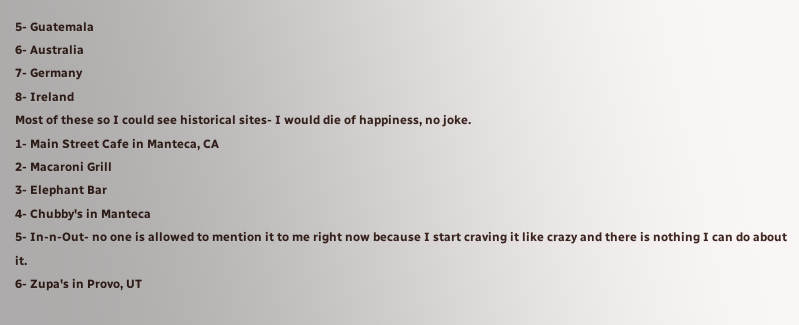5- Guatemala
6- Australia
7- Germany
8- Ireland
Most of these so I could see historical sites- I would die of happiness, no joke.
1- Main Street Cafe in Manteca, CA
2- Macaroni Grill
3- Elephant Bar
4- Chubby's in Manteca
5- In-n-Out- no one is allowed to mention it to me right now because I start craving it like crazy and there is nothing I can do about it.
6- Zupa's in Provo, UT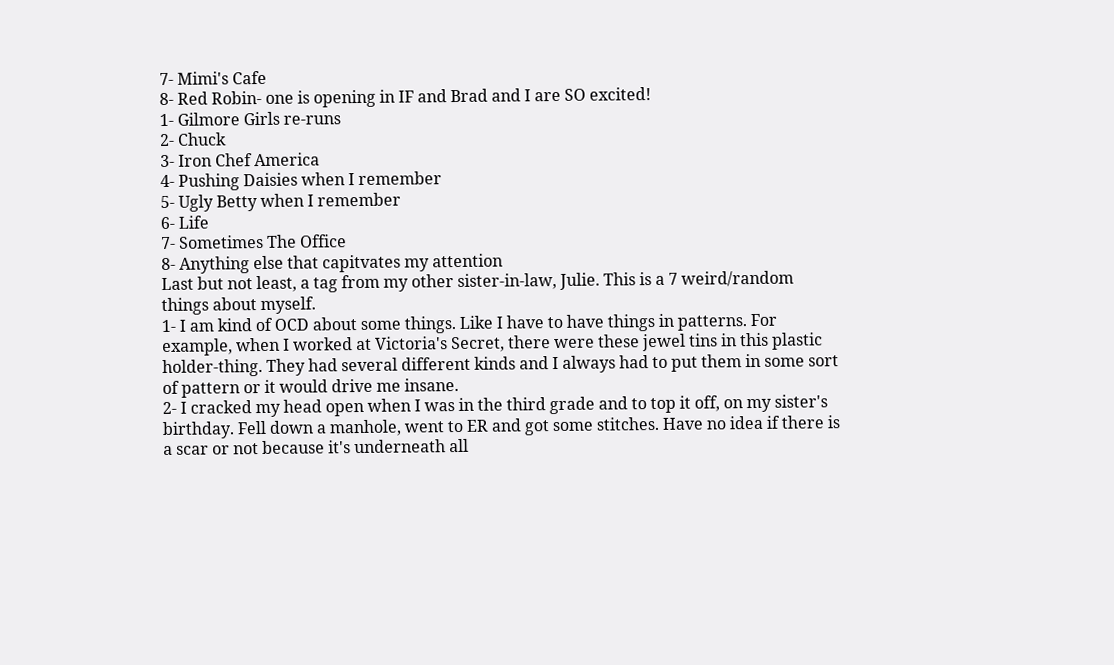7- Mimi's Cafe
8- Red Robin- one is opening in IF and Brad and I are SO excited!
1- Gilmore Girls re-runs
2- Chuck
3- Iron Chef America
4- Pushing Daisies when I remember
5- Ugly Betty when I remember
6- Life
7- Sometimes The Office
8- Anything else that capitvates my attention
Last but not least, a tag from my other sister-in-law, Julie. This is a 7 weird/random things about myself.
1- I am kind of OCD about some things. Like I have to have things in patterns. For example, when I worked at Victoria's Secret, there were these jewel tins in this plastic holder-thing. They had several different kinds and I always had to put them in some sort of pattern or it would drive me insane.
2- I cracked my head open when I was in the third grade and to top it off, on my sister's birthday. Fell down a manhole, went to ER and got some stitches. Have no idea if there is a scar or not because it's underneath all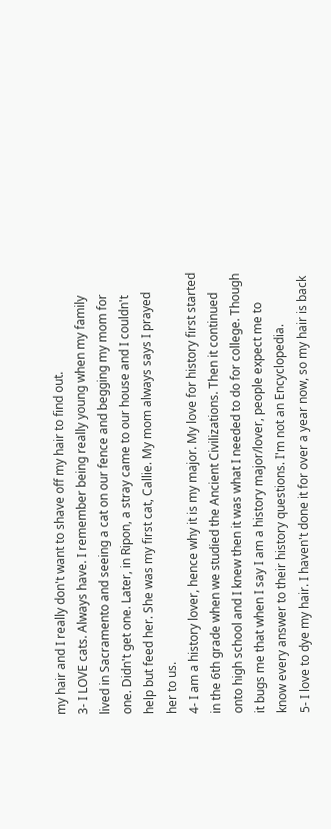my hair and I really don't want to shave off my hair to find out.
3- I LOVE cats. Always have. I remember being really young when my family lived in Sacramento and seeing a cat on our fence and begging my mom for one. Didn't get one. Later, in Ripon, a stray came to our house and I couldn't help but feed her. She was my first cat, Callie. My mom always says I prayed her to us.
4- I am a history lover, hence why it is my major. My love for history first started in the 6th grade when we studied the Ancient Civilizations. Then it continued onto high school and I knew then it was what I needed to do for college. Though it bugs me that when I say I am a history major/lover, people expect me to know every answer to their history questions. I'm not an Encyclopedia.
5- I love to dye my hair. I haven't done it for over a year now, so my hair is back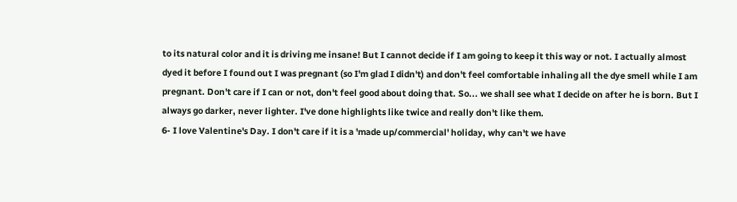to its natural color and it is driving me insane! But I cannot decide if I am going to keep it this way or not. I actually almost dyed it before I found out I was pregnant (so I'm glad I didn't) and don't feel comfortable inhaling all the dye smell while I am pregnant. Don't care if I can or not, don't feel good about doing that. So... we shall see what I decide on after he is born. But I always go darker, never lighter. I've done highlights like twice and really don't like them.
6- I love Valentine's Day. I don't care if it is a 'made up/commercial' holiday, why can't we have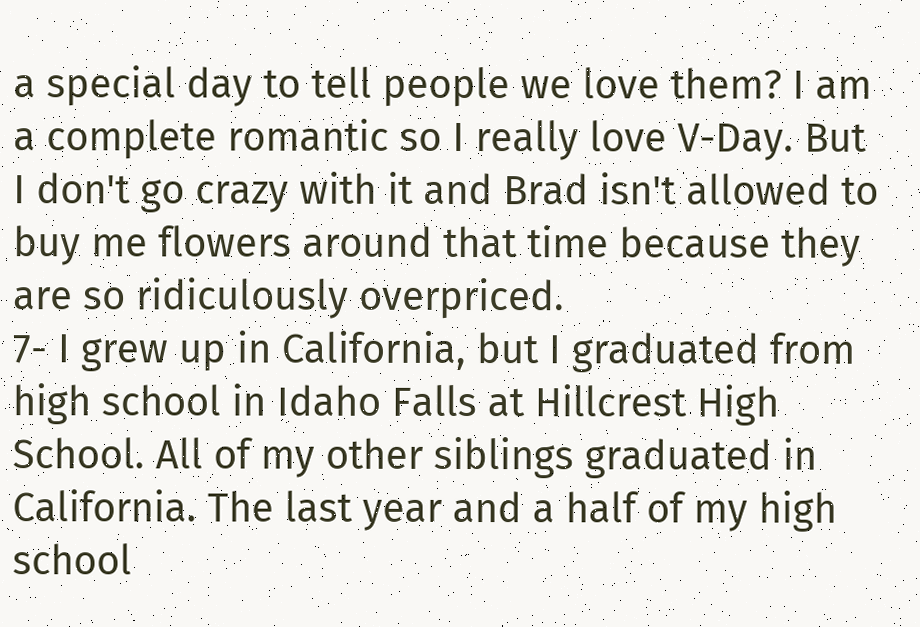a special day to tell people we love them? I am a complete romantic so I really love V-Day. But I don't go crazy with it and Brad isn't allowed to buy me flowers around that time because they are so ridiculously overpriced.
7- I grew up in California, but I graduated from high school in Idaho Falls at Hillcrest High School. All of my other siblings graduated in California. The last year and a half of my high school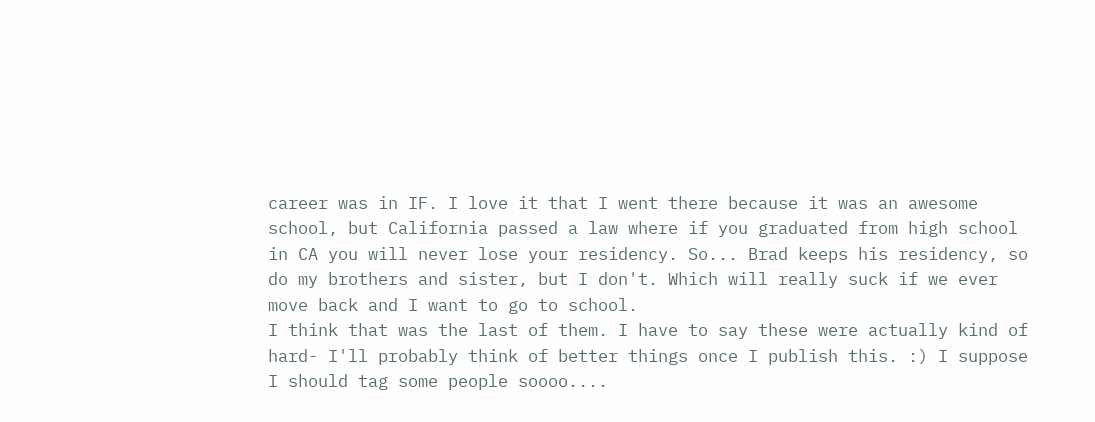career was in IF. I love it that I went there because it was an awesome school, but California passed a law where if you graduated from high school in CA you will never lose your residency. So... Brad keeps his residency, so do my brothers and sister, but I don't. Which will really suck if we ever move back and I want to go to school.
I think that was the last of them. I have to say these were actually kind of hard- I'll probably think of better things once I publish this. :) I suppose I should tag some people soooo....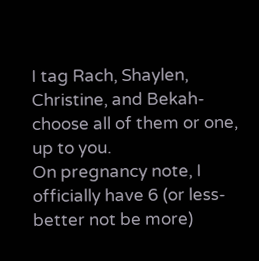I tag Rach, Shaylen, Christine, and Bekah- choose all of them or one, up to you.
On pregnancy note, I officially have 6 (or less- better not be more)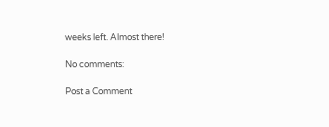weeks left. Almost there!

No comments:

Post a Comment